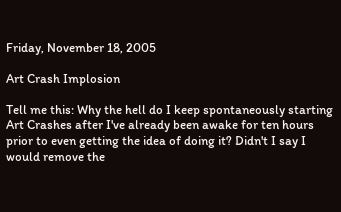Friday, November 18, 2005

Art Crash Implosion

Tell me this: Why the hell do I keep spontaneously starting Art Crashes after I've already been awake for ten hours prior to even getting the idea of doing it? Didn't I say I would remove the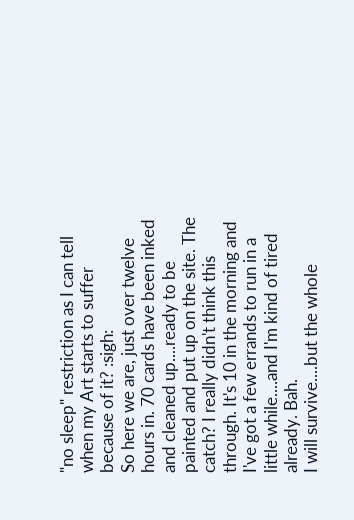"no sleep" restriction as I can tell when my Art starts to suffer because of it? :sigh:
So here we are, just over twelve hours in. 70 cards have been inked and cleaned up....ready to be painted and put up on the site. The catch? I really didn't think this through. It's 10 in the morning and I've got a few errands to run in a little while....and I'm kind of tired already. Bah.
I will survive....but the whole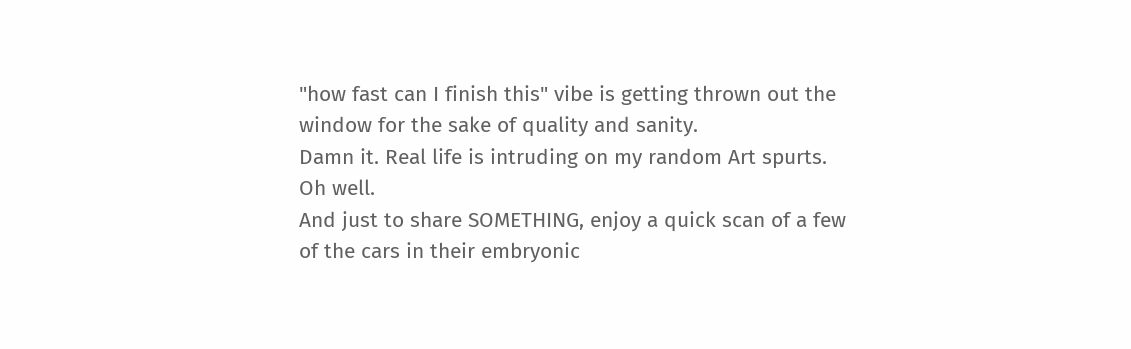"how fast can I finish this" vibe is getting thrown out the window for the sake of quality and sanity.
Damn it. Real life is intruding on my random Art spurts. Oh well.
And just to share SOMETHING, enjoy a quick scan of a few of the cars in their embryonic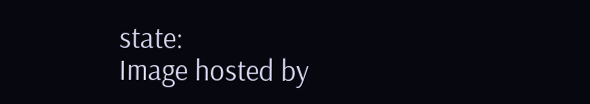state:
Image hosted by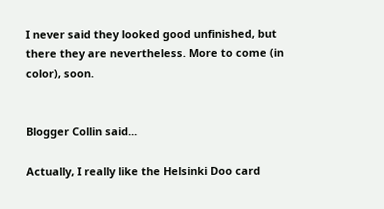I never said they looked good unfinished, but there they are nevertheless. More to come (in color), soon.


Blogger Collin said...

Actually, I really like the Helsinki Doo card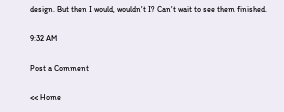design. But then I would, wouldn't I? Can't wait to see them finished.

9:32 AM

Post a Comment

<< Home